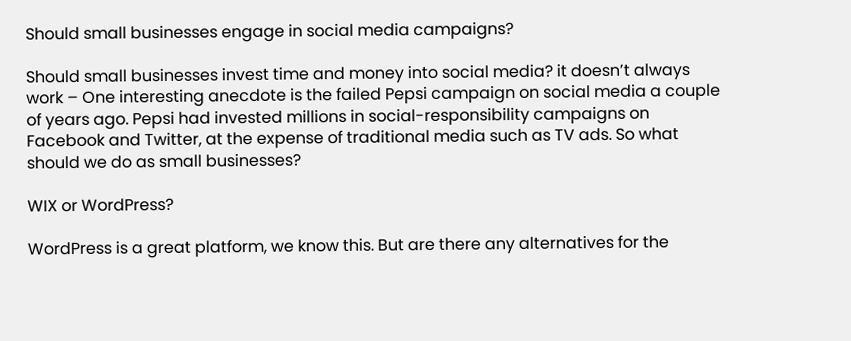Should small businesses engage in social media campaigns?

Should small businesses invest time and money into social media? it doesn’t always work – One interesting anecdote is the failed Pepsi campaign on social media a couple of years ago. Pepsi had invested millions in social-responsibility campaigns on Facebook and Twitter, at the expense of traditional media such as TV ads. So what should we do as small businesses?

WIX or WordPress?

WordPress is a great platform, we know this. But are there any alternatives for the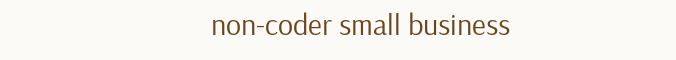non-coder small business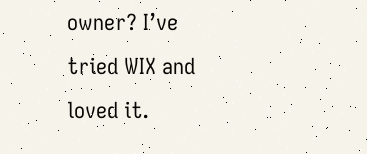owner? I’ve tried WIX and loved it.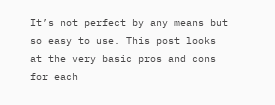It’s not perfect by any means but so easy to use. This post looks at the very basic pros and cons for each